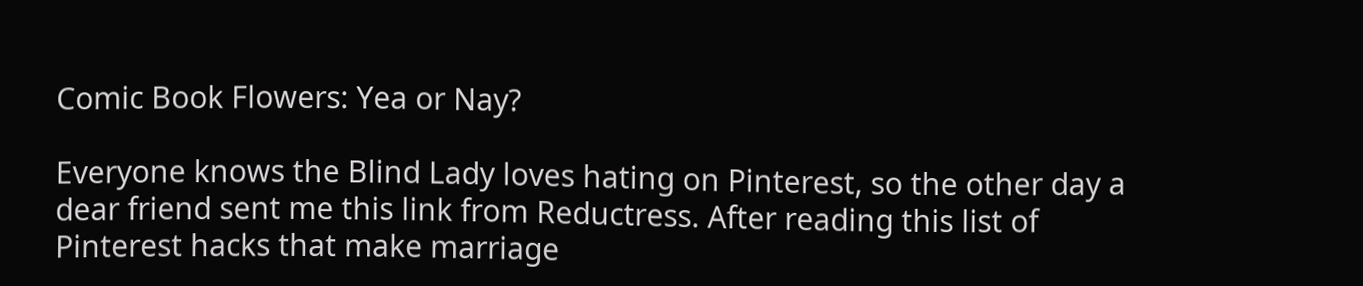Comic Book Flowers: Yea or Nay?

Everyone knows the Blind Lady loves hating on Pinterest, so the other day a dear friend sent me this link from Reductress. After reading this list of Pinterest hacks that make marriage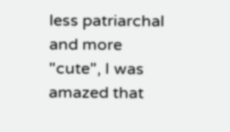less patriarchal and more "cute", I was amazed that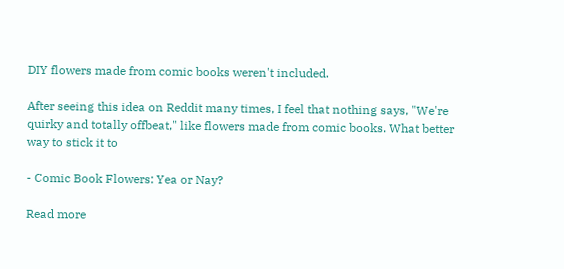DIY flowers made from comic books weren't included.

After seeing this idea on Reddit many times, I feel that nothing says, "We're quirky and totally offbeat," like flowers made from comic books. What better way to stick it to

- Comic Book Flowers: Yea or Nay?

Read more